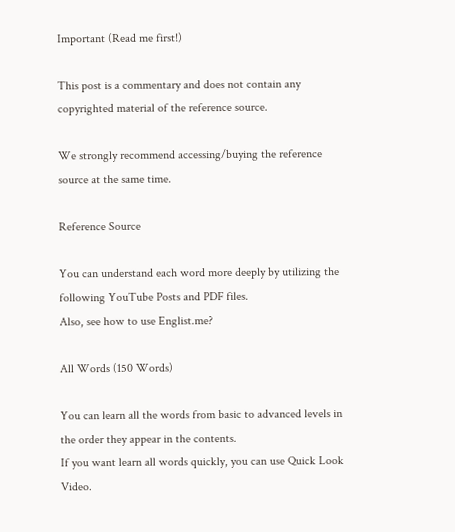Important (Read me first!)

This post is a commentary and does not contain any copyrighted material of the reference source.

We strongly recommend accessing/buying the reference source at the same time.

Reference Source

You can understand each word more deeply by utilizing the following YouTube Posts and PDF files.
Also, see how to use Englist.me?

All Words (150 Words)

You can learn all the words from basic to advanced levels in the order they appear in the contents.
If you want learn all words quickly, you can use Quick Look Video.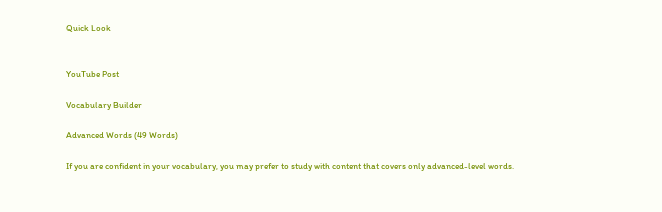Quick Look


YouTube Post

Vocabulary Builder

Advanced Words (49 Words)

If you are confident in your vocabulary, you may prefer to study with content that covers only advanced-level words.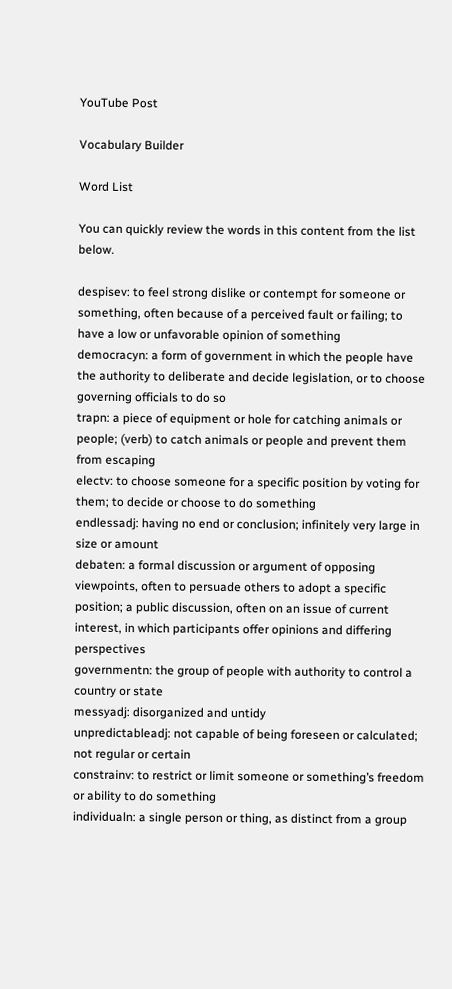YouTube Post

Vocabulary Builder

Word List

You can quickly review the words in this content from the list below.

despisev: to feel strong dislike or contempt for someone or something, often because of a perceived fault or failing; to have a low or unfavorable opinion of something
democracyn: a form of government in which the people have the authority to deliberate and decide legislation, or to choose governing officials to do so
trapn: a piece of equipment or hole for catching animals or people; (verb) to catch animals or people and prevent them from escaping
electv: to choose someone for a specific position by voting for them; to decide or choose to do something
endlessadj: having no end or conclusion; infinitely very large in size or amount
debaten: a formal discussion or argument of opposing viewpoints, often to persuade others to adopt a specific position; a public discussion, often on an issue of current interest, in which participants offer opinions and differing perspectives
governmentn: the group of people with authority to control a country or state
messyadj: disorganized and untidy
unpredictableadj: not capable of being foreseen or calculated; not regular or certain
constrainv: to restrict or limit someone or something’s freedom or ability to do something
individualn: a single person or thing, as distinct from a group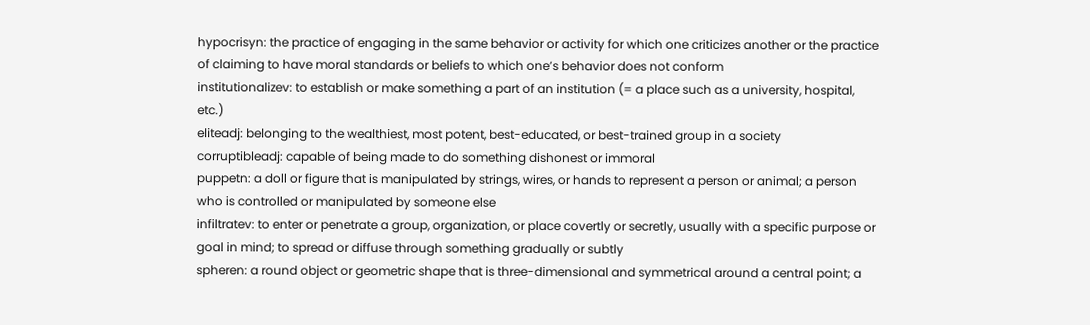hypocrisyn: the practice of engaging in the same behavior or activity for which one criticizes another or the practice of claiming to have moral standards or beliefs to which one’s behavior does not conform
institutionalizev: to establish or make something a part of an institution (= a place such as a university, hospital, etc.)
eliteadj: belonging to the wealthiest, most potent, best-educated, or best-trained group in a society
corruptibleadj: capable of being made to do something dishonest or immoral
puppetn: a doll or figure that is manipulated by strings, wires, or hands to represent a person or animal; a person who is controlled or manipulated by someone else
infiltratev: to enter or penetrate a group, organization, or place covertly or secretly, usually with a specific purpose or goal in mind; to spread or diffuse through something gradually or subtly
spheren: a round object or geometric shape that is three-dimensional and symmetrical around a central point; a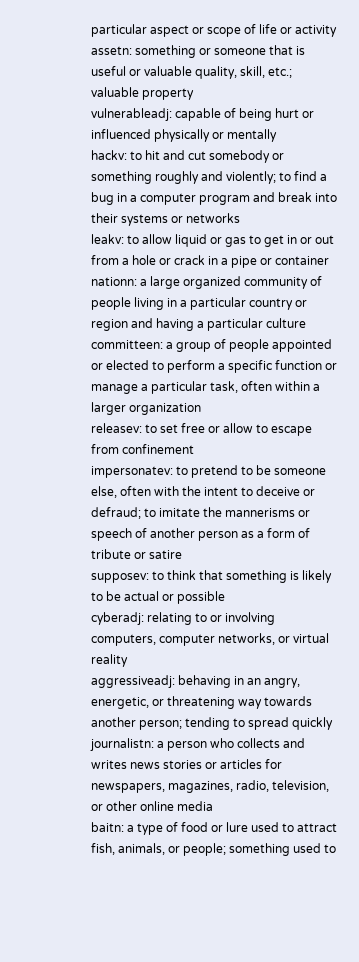particular aspect or scope of life or activity
assetn: something or someone that is useful or valuable quality, skill, etc.; valuable property
vulnerableadj: capable of being hurt or influenced physically or mentally
hackv: to hit and cut somebody or something roughly and violently; to find a bug in a computer program and break into their systems or networks
leakv: to allow liquid or gas to get in or out from a hole or crack in a pipe or container
nationn: a large organized community of people living in a particular country or region and having a particular culture
committeen: a group of people appointed or elected to perform a specific function or manage a particular task, often within a larger organization
releasev: to set free or allow to escape from confinement
impersonatev: to pretend to be someone else, often with the intent to deceive or defraud; to imitate the mannerisms or speech of another person as a form of tribute or satire
supposev: to think that something is likely to be actual or possible
cyberadj: relating to or involving computers, computer networks, or virtual reality
aggressiveadj: behaving in an angry, energetic, or threatening way towards another person; tending to spread quickly
journalistn: a person who collects and writes news stories or articles for newspapers, magazines, radio, television, or other online media
baitn: a type of food or lure used to attract fish, animals, or people; something used to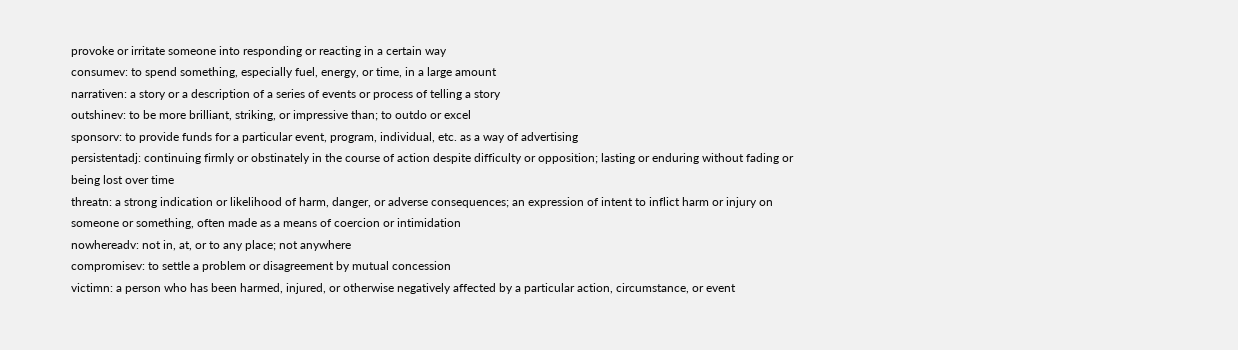provoke or irritate someone into responding or reacting in a certain way
consumev: to spend something, especially fuel, energy, or time, in a large amount
narrativen: a story or a description of a series of events or process of telling a story
outshinev: to be more brilliant, striking, or impressive than; to outdo or excel
sponsorv: to provide funds for a particular event, program, individual, etc. as a way of advertising
persistentadj: continuing firmly or obstinately in the course of action despite difficulty or opposition; lasting or enduring without fading or being lost over time
threatn: a strong indication or likelihood of harm, danger, or adverse consequences; an expression of intent to inflict harm or injury on someone or something, often made as a means of coercion or intimidation
nowhereadv: not in, at, or to any place; not anywhere
compromisev: to settle a problem or disagreement by mutual concession
victimn: a person who has been harmed, injured, or otherwise negatively affected by a particular action, circumstance, or event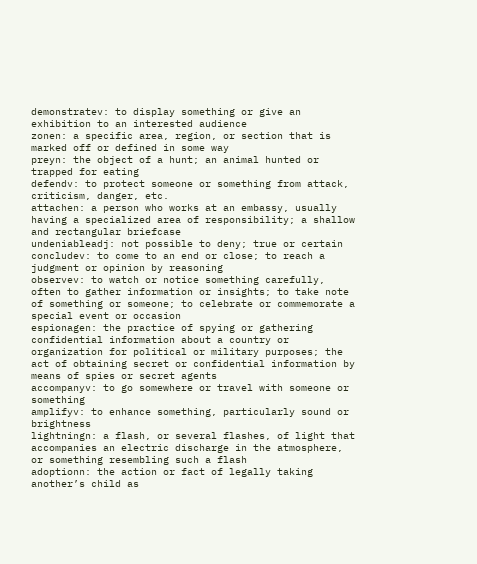demonstratev: to display something or give an exhibition to an interested audience
zonen: a specific area, region, or section that is marked off or defined in some way
preyn: the object of a hunt; an animal hunted or trapped for eating
defendv: to protect someone or something from attack, criticism, danger, etc.
attachen: a person who works at an embassy, usually having a specialized area of responsibility; a shallow and rectangular briefcase
undeniableadj: not possible to deny; true or certain
concludev: to come to an end or close; to reach a judgment or opinion by reasoning
observev: to watch or notice something carefully, often to gather information or insights; to take note of something or someone; to celebrate or commemorate a special event or occasion
espionagen: the practice of spying or gathering confidential information about a country or organization for political or military purposes; the act of obtaining secret or confidential information by means of spies or secret agents
accompanyv: to go somewhere or travel with someone or something
amplifyv: to enhance something, particularly sound or brightness
lightningn: a flash, or several flashes, of light that accompanies an electric discharge in the atmosphere, or something resembling such a flash
adoptionn: the action or fact of legally taking another’s child as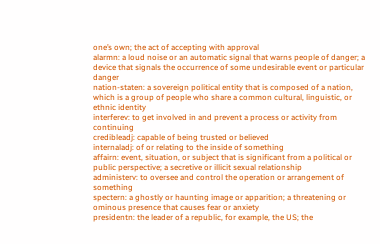one’s own; the act of accepting with approval
alarmn: a loud noise or an automatic signal that warns people of danger; a device that signals the occurrence of some undesirable event or particular danger
nation-staten: a sovereign political entity that is composed of a nation, which is a group of people who share a common cultural, linguistic, or ethnic identity
interferev: to get involved in and prevent a process or activity from continuing
credibleadj: capable of being trusted or believed
internaladj: of or relating to the inside of something
affairn: event, situation, or subject that is significant from a political or public perspective; a secretive or illicit sexual relationship
administerv: to oversee and control the operation or arrangement of something
spectern: a ghostly or haunting image or apparition; a threatening or ominous presence that causes fear or anxiety
presidentn: the leader of a republic, for example, the US; the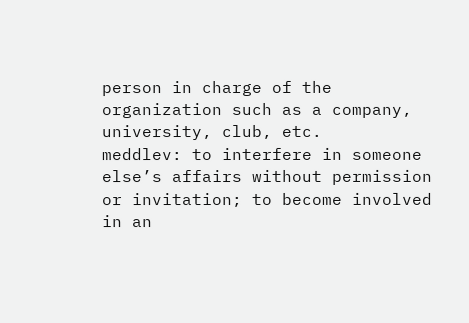person in charge of the organization such as a company, university, club, etc.
meddlev: to interfere in someone else’s affairs without permission or invitation; to become involved in an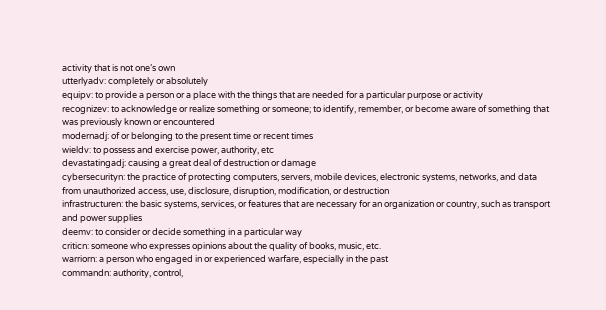activity that is not one’s own
utterlyadv: completely or absolutely
equipv: to provide a person or a place with the things that are needed for a particular purpose or activity
recognizev: to acknowledge or realize something or someone; to identify, remember, or become aware of something that was previously known or encountered
modernadj: of or belonging to the present time or recent times
wieldv: to possess and exercise power, authority, etc
devastatingadj: causing a great deal of destruction or damage
cybersecurityn: the practice of protecting computers, servers, mobile devices, electronic systems, networks, and data from unauthorized access, use, disclosure, disruption, modification, or destruction
infrastructuren: the basic systems, services, or features that are necessary for an organization or country, such as transport and power supplies
deemv: to consider or decide something in a particular way
criticn: someone who expresses opinions about the quality of books, music, etc.
warriorn: a person who engaged in or experienced warfare, especially in the past
commandn: authority, control,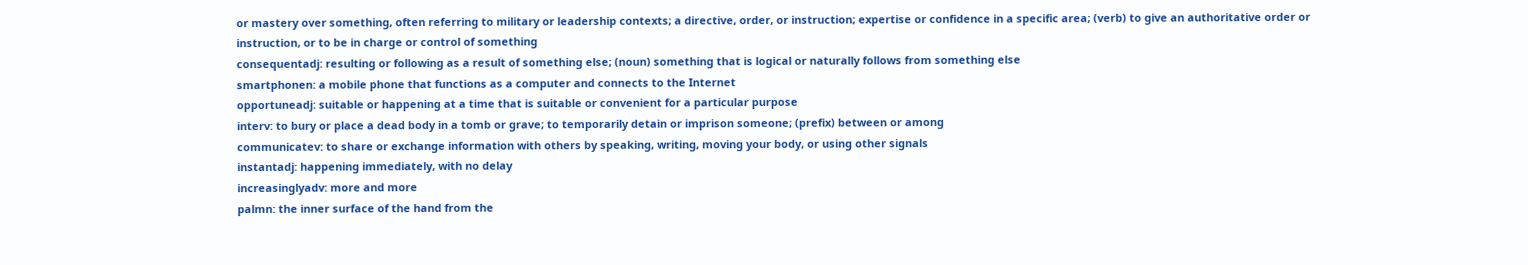or mastery over something, often referring to military or leadership contexts; a directive, order, or instruction; expertise or confidence in a specific area; (verb) to give an authoritative order or instruction, or to be in charge or control of something
consequentadj: resulting or following as a result of something else; (noun) something that is logical or naturally follows from something else
smartphonen: a mobile phone that functions as a computer and connects to the Internet
opportuneadj: suitable or happening at a time that is suitable or convenient for a particular purpose
interv: to bury or place a dead body in a tomb or grave; to temporarily detain or imprison someone; (prefix) between or among
communicatev: to share or exchange information with others by speaking, writing, moving your body, or using other signals
instantadj: happening immediately, with no delay
increasinglyadv: more and more
palmn: the inner surface of the hand from the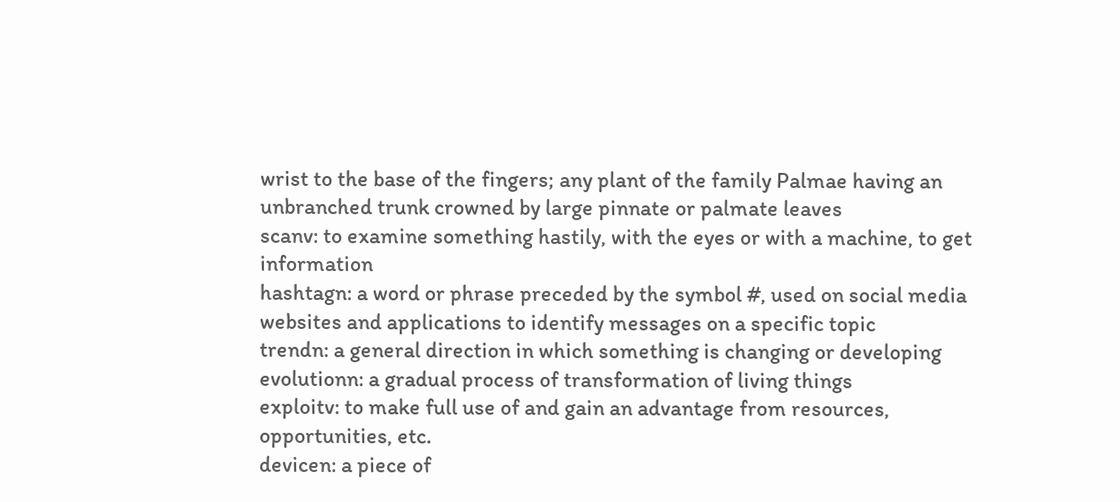wrist to the base of the fingers; any plant of the family Palmae having an unbranched trunk crowned by large pinnate or palmate leaves
scanv: to examine something hastily, with the eyes or with a machine, to get information
hashtagn: a word or phrase preceded by the symbol #, used on social media websites and applications to identify messages on a specific topic
trendn: a general direction in which something is changing or developing
evolutionn: a gradual process of transformation of living things
exploitv: to make full use of and gain an advantage from resources, opportunities, etc.
devicen: a piece of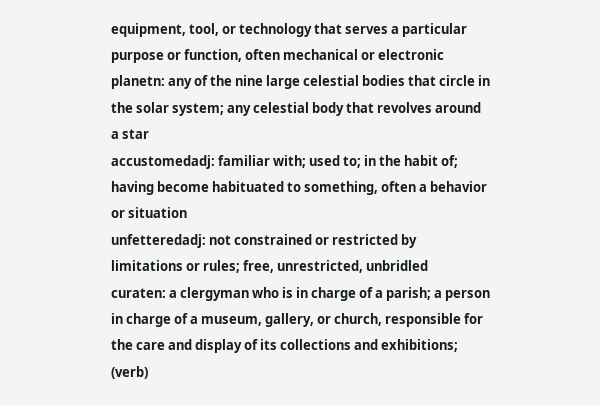equipment, tool, or technology that serves a particular purpose or function, often mechanical or electronic
planetn: any of the nine large celestial bodies that circle in the solar system; any celestial body that revolves around a star
accustomedadj: familiar with; used to; in the habit of; having become habituated to something, often a behavior or situation
unfetteredadj: not constrained or restricted by limitations or rules; free, unrestricted, unbridled
curaten: a clergyman who is in charge of a parish; a person in charge of a museum, gallery, or church, responsible for the care and display of its collections and exhibitions; (verb)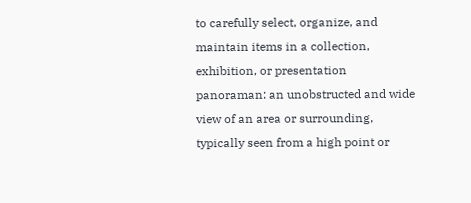to carefully select, organize, and maintain items in a collection, exhibition, or presentation
panoraman: an unobstructed and wide view of an area or surrounding, typically seen from a high point or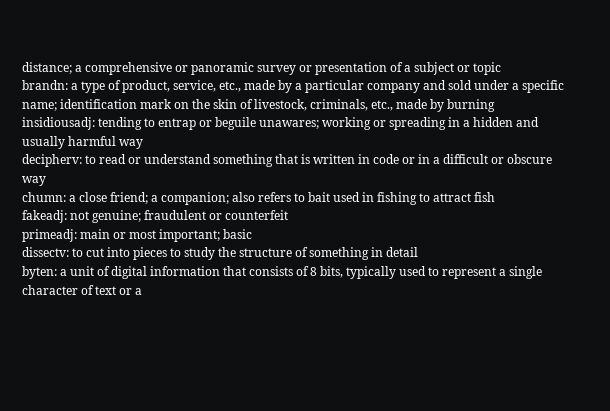distance; a comprehensive or panoramic survey or presentation of a subject or topic
brandn: a type of product, service, etc., made by a particular company and sold under a specific name; identification mark on the skin of livestock, criminals, etc., made by burning
insidiousadj: tending to entrap or beguile unawares; working or spreading in a hidden and usually harmful way
decipherv: to read or understand something that is written in code or in a difficult or obscure way
chumn: a close friend; a companion; also refers to bait used in fishing to attract fish
fakeadj: not genuine; fraudulent or counterfeit
primeadj: main or most important; basic
dissectv: to cut into pieces to study the structure of something in detail
byten: a unit of digital information that consists of 8 bits, typically used to represent a single character of text or a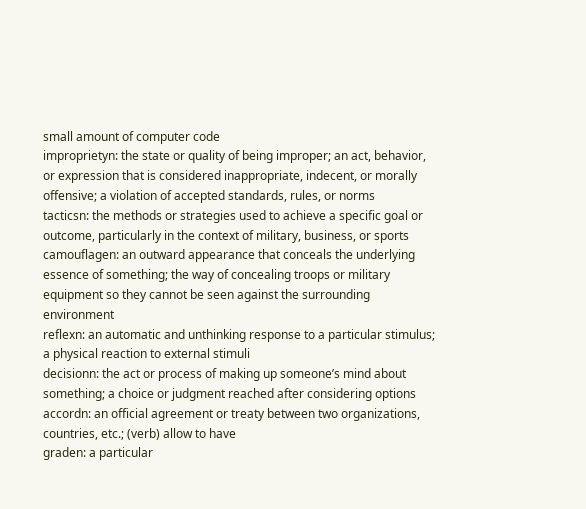small amount of computer code
improprietyn: the state or quality of being improper; an act, behavior, or expression that is considered inappropriate, indecent, or morally offensive; a violation of accepted standards, rules, or norms
tacticsn: the methods or strategies used to achieve a specific goal or outcome, particularly in the context of military, business, or sports
camouflagen: an outward appearance that conceals the underlying essence of something; the way of concealing troops or military equipment so they cannot be seen against the surrounding environment
reflexn: an automatic and unthinking response to a particular stimulus; a physical reaction to external stimuli
decisionn: the act or process of making up someone’s mind about something; a choice or judgment reached after considering options
accordn: an official agreement or treaty between two organizations, countries, etc.; (verb) allow to have
graden: a particular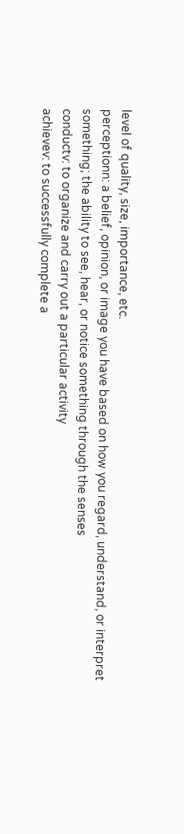level of quality, size, importance, etc.
perceptionn: a belief, opinion, or image you have based on how you regard, understand, or interpret something; the ability to see, hear, or notice something through the senses
conductv: to organize and carry out a particular activity
achievev: to successfully complete a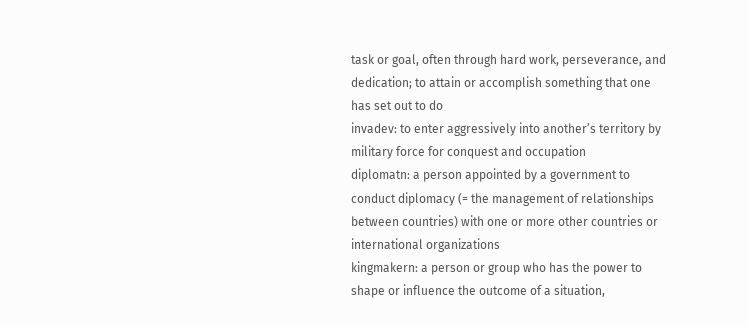task or goal, often through hard work, perseverance, and dedication; to attain or accomplish something that one has set out to do
invadev: to enter aggressively into another’s territory by military force for conquest and occupation
diplomatn: a person appointed by a government to conduct diplomacy (= the management of relationships between countries) with one or more other countries or international organizations
kingmakern: a person or group who has the power to shape or influence the outcome of a situation,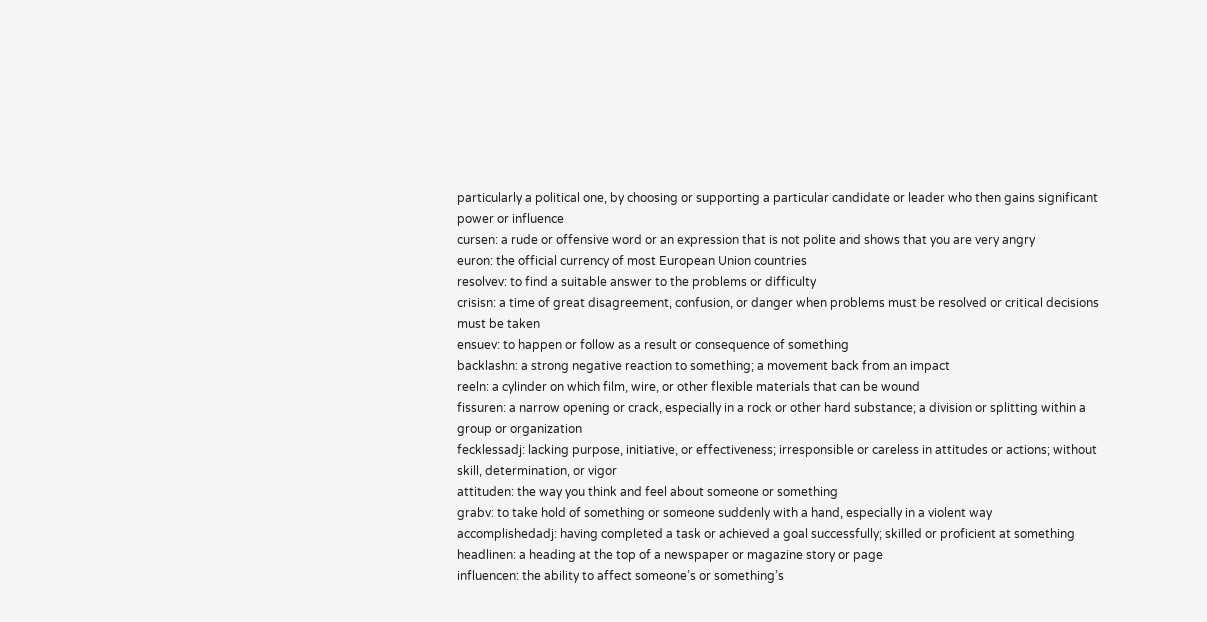particularly a political one, by choosing or supporting a particular candidate or leader who then gains significant power or influence
cursen: a rude or offensive word or an expression that is not polite and shows that you are very angry
euron: the official currency of most European Union countries
resolvev: to find a suitable answer to the problems or difficulty
crisisn: a time of great disagreement, confusion, or danger when problems must be resolved or critical decisions must be taken
ensuev: to happen or follow as a result or consequence of something
backlashn: a strong negative reaction to something; a movement back from an impact
reeln: a cylinder on which film, wire, or other flexible materials that can be wound
fissuren: a narrow opening or crack, especially in a rock or other hard substance; a division or splitting within a group or organization
fecklessadj: lacking purpose, initiative, or effectiveness; irresponsible or careless in attitudes or actions; without skill, determination, or vigor
attituden: the way you think and feel about someone or something
grabv: to take hold of something or someone suddenly with a hand, especially in a violent way
accomplishedadj: having completed a task or achieved a goal successfully; skilled or proficient at something
headlinen: a heading at the top of a newspaper or magazine story or page
influencen: the ability to affect someone’s or something’s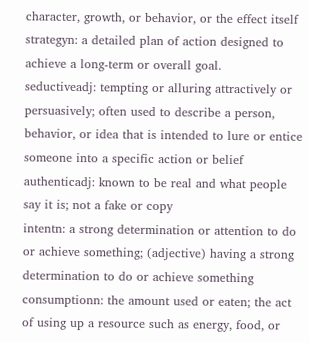character, growth, or behavior, or the effect itself
strategyn: a detailed plan of action designed to achieve a long-term or overall goal.
seductiveadj: tempting or alluring attractively or persuasively; often used to describe a person, behavior, or idea that is intended to lure or entice someone into a specific action or belief
authenticadj: known to be real and what people say it is; not a fake or copy
intentn: a strong determination or attention to do or achieve something; (adjective) having a strong determination to do or achieve something
consumptionn: the amount used or eaten; the act of using up a resource such as energy, food, or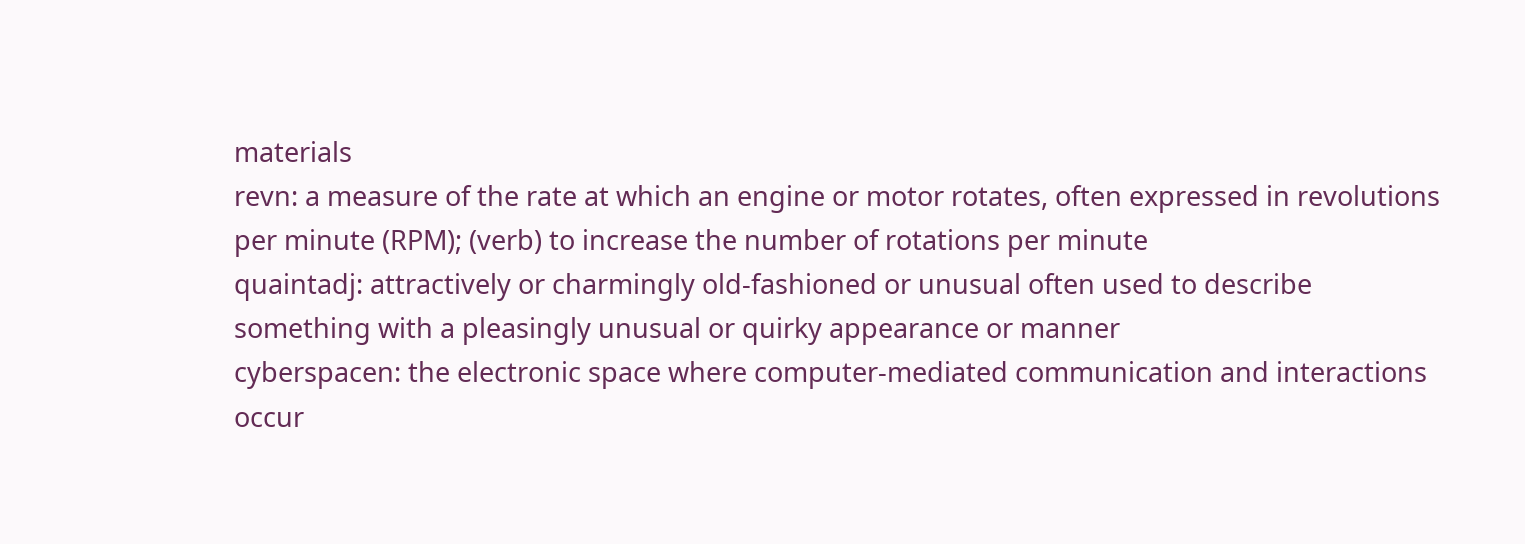materials
revn: a measure of the rate at which an engine or motor rotates, often expressed in revolutions per minute (RPM); (verb) to increase the number of rotations per minute
quaintadj: attractively or charmingly old-fashioned or unusual often used to describe something with a pleasingly unusual or quirky appearance or manner
cyberspacen: the electronic space where computer-mediated communication and interactions occur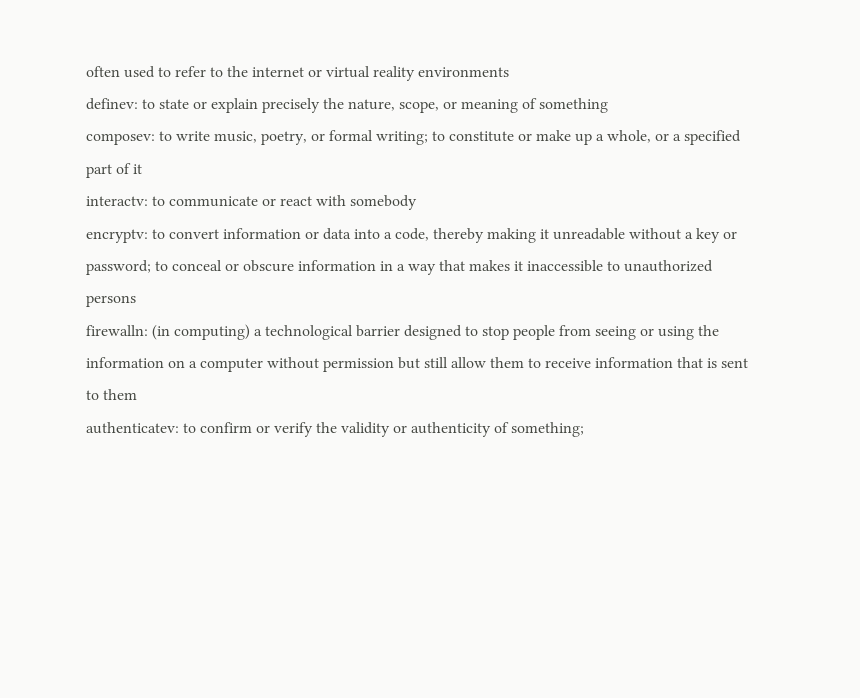often used to refer to the internet or virtual reality environments
definev: to state or explain precisely the nature, scope, or meaning of something
composev: to write music, poetry, or formal writing; to constitute or make up a whole, or a specified part of it
interactv: to communicate or react with somebody
encryptv: to convert information or data into a code, thereby making it unreadable without a key or password; to conceal or obscure information in a way that makes it inaccessible to unauthorized persons
firewalln: (in computing) a technological barrier designed to stop people from seeing or using the information on a computer without permission but still allow them to receive information that is sent to them
authenticatev: to confirm or verify the validity or authenticity of something;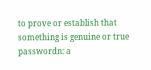to prove or establish that something is genuine or true
passwordn: a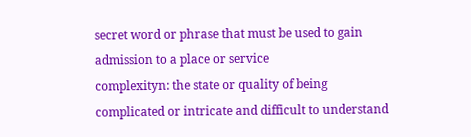secret word or phrase that must be used to gain admission to a place or service
complexityn: the state or quality of being complicated or intricate and difficult to understand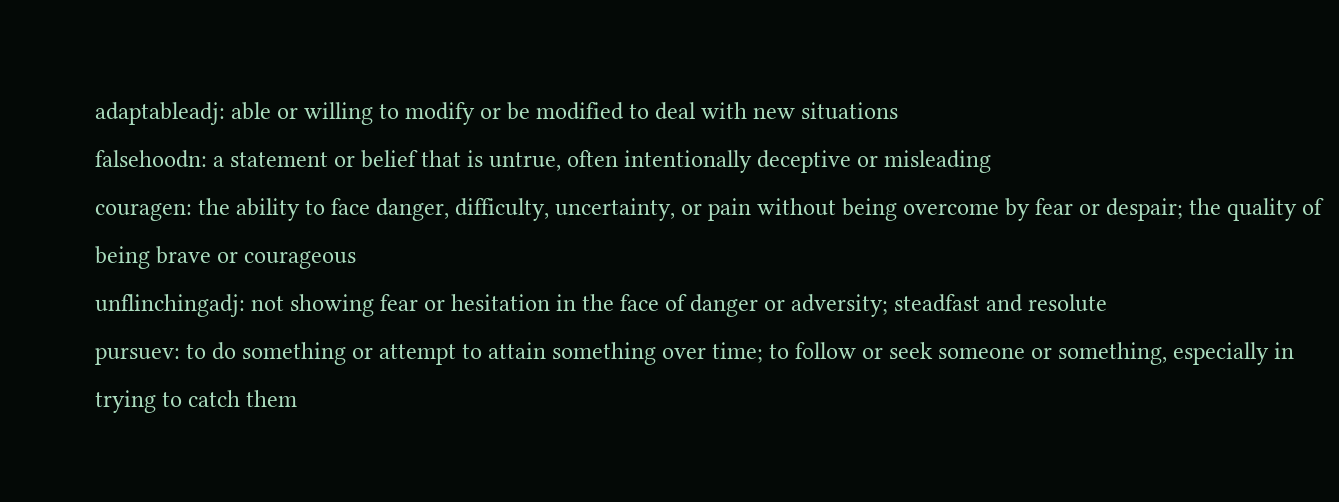adaptableadj: able or willing to modify or be modified to deal with new situations
falsehoodn: a statement or belief that is untrue, often intentionally deceptive or misleading
couragen: the ability to face danger, difficulty, uncertainty, or pain without being overcome by fear or despair; the quality of being brave or courageous
unflinchingadj: not showing fear or hesitation in the face of danger or adversity; steadfast and resolute
pursuev: to do something or attempt to attain something over time; to follow or seek someone or something, especially in trying to catch them